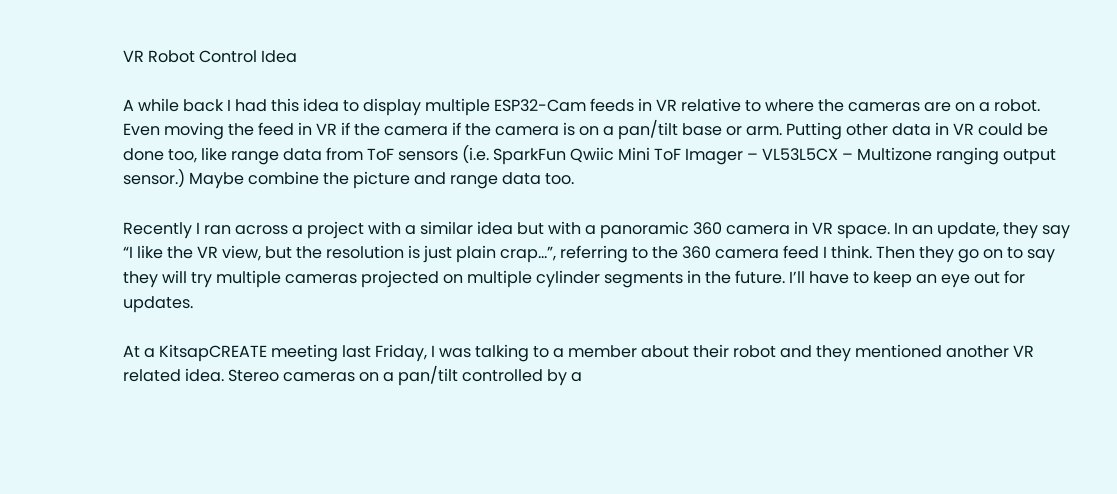VR Robot Control Idea

A while back I had this idea to display multiple ESP32-Cam feeds in VR relative to where the cameras are on a robot. Even moving the feed in VR if the camera if the camera is on a pan/tilt base or arm. Putting other data in VR could be done too, like range data from ToF sensors (i.e. SparkFun Qwiic Mini ToF Imager – VL53L5CX – Multizone ranging output sensor.) Maybe combine the picture and range data too.

Recently I ran across a project with a similar idea but with a panoramic 360 camera in VR space. In an update, they say “I like the VR view, but the resolution is just plain crap…”, referring to the 360 camera feed I think. Then they go on to say they will try multiple cameras projected on multiple cylinder segments in the future. I’ll have to keep an eye out for updates.

At a KitsapCREATE meeting last Friday, I was talking to a member about their robot and they mentioned another VR related idea. Stereo cameras on a pan/tilt controlled by a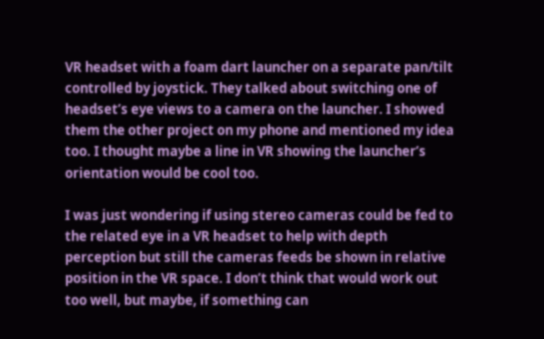VR headset with a foam dart launcher on a separate pan/tilt controlled by joystick. They talked about switching one of headset’s eye views to a camera on the launcher. I showed them the other project on my phone and mentioned my idea too. I thought maybe a line in VR showing the launcher’s orientation would be cool too.

I was just wondering if using stereo cameras could be fed to the related eye in a VR headset to help with depth perception but still the cameras feeds be shown in relative position in the VR space. I don’t think that would work out too well, but maybe, if something can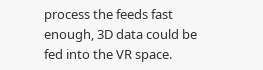process the feeds fast enough, 3D data could be fed into the VR space.